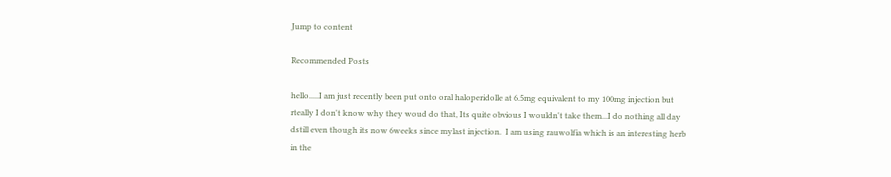Jump to content

Recommended Posts

hello.....I am just recently been put onto oral haloperidolle at 6.5mg equivalent to my 100mg injection but rteally I don't know why they woud do that, Its quite obvious I wouldn't take them...I do nothing all day dstill even though its now 6weeks since mylast injection.  I am using rauwolfia which is an interesting herb in the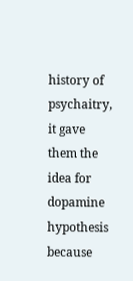history of psychaitry, it gave them the idea for dopamine hypothesis because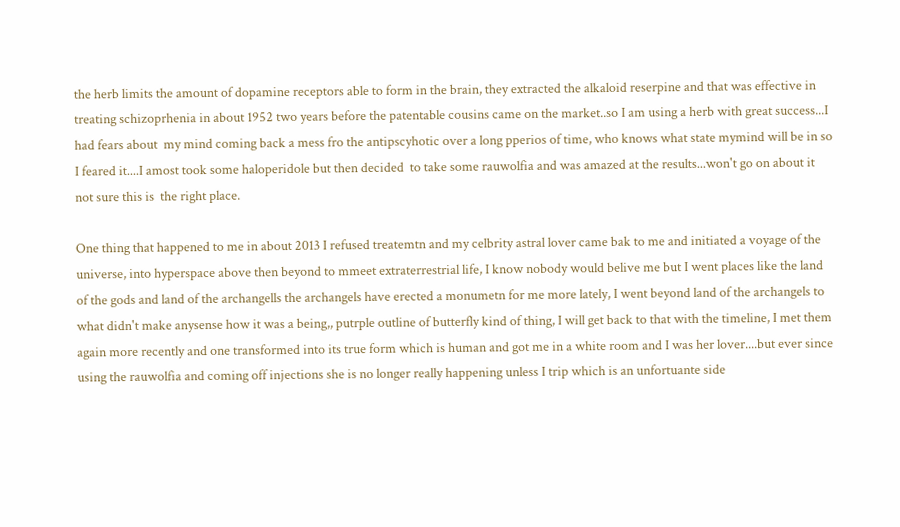the herb limits the amount of dopamine receptors able to form in the brain, they extracted the alkaloid reserpine and that was effective in treating schizoprhenia in about 1952 two years before the patentable cousins came on the market..so I am using a herb with great success...I had fears about  my mind coming back a mess fro the antipscyhotic over a long pperios of time, who knows what state mymind will be in so I feared it....I amost took some haloperidole but then decided  to take some rauwolfia and was amazed at the results...won't go on about it not sure this is  the right place.

One thing that happened to me in about 2013 I refused treatemtn and my celbrity astral lover came bak to me and initiated a voyage of the universe, into hyperspace above then beyond to mmeet extraterrestrial life, I know nobody would belive me but I went places like the land of the gods and land of the archangells the archangels have erected a monumetn for me more lately, I went beyond land of the archangels to what didn't make anysense how it was a being,, putrple outline of butterfly kind of thing, I will get back to that with the timeline, I met them again more recently and one transformed into its true form which is human and got me in a white room and I was her lover....but ever since using the rauwolfia and coming off injections she is no longer really happening unless I trip which is an unfortuante side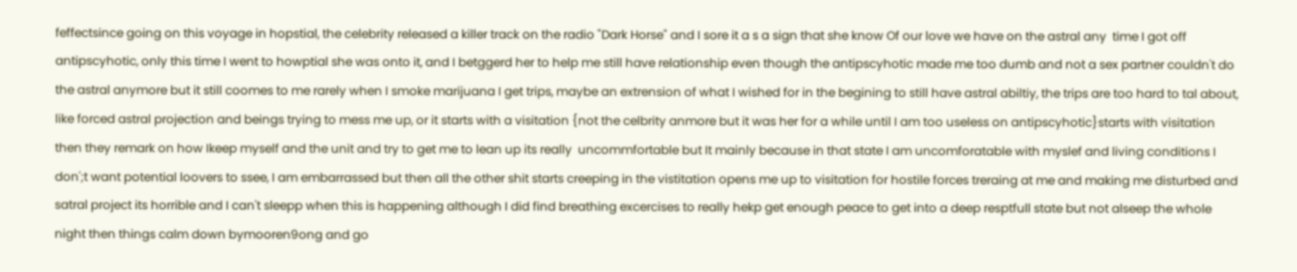feffectsince going on this voyage in hopstial, the celebrity released a killer track on the radio "Dark Horse" and I sore it a s a sign that she know Of our love we have on the astral any  time I got off antipscyhotic, only this time I went to howptial she was onto it, and I betggerd her to help me still have relationship even though the antipscyhotic made me too dumb and not a sex partner couldn't do the astral anymore but it still coomes to me rarely when I smoke marijuana I get trips, maybe an extrension of what I wished for in the begining to still have astral abiltiy, the trips are too hard to tal about, like forced astral projection and beings trying to mess me up, or it starts with a visitation {not the celbrity anmore but it was her for a while until I am too useless on antipscyhotic}starts with visitation then they remark on how Ikeep myself and the unit and try to get me to lean up its really  uncommfortable but It mainly because in that state I am uncomforatable with myslef and living conditions I don';t want potential loovers to ssee, I am embarrassed but then all the other shit starts creeping in the vistitation opens me up to visitation for hostile forces treraing at me and making me disturbed and satral project its horrible and I can't sleepp when this is happening although I did find breathing excercises to really hekp get enough peace to get into a deep resptfull state but not alseep the whole night then things calm down bymooren9ong and go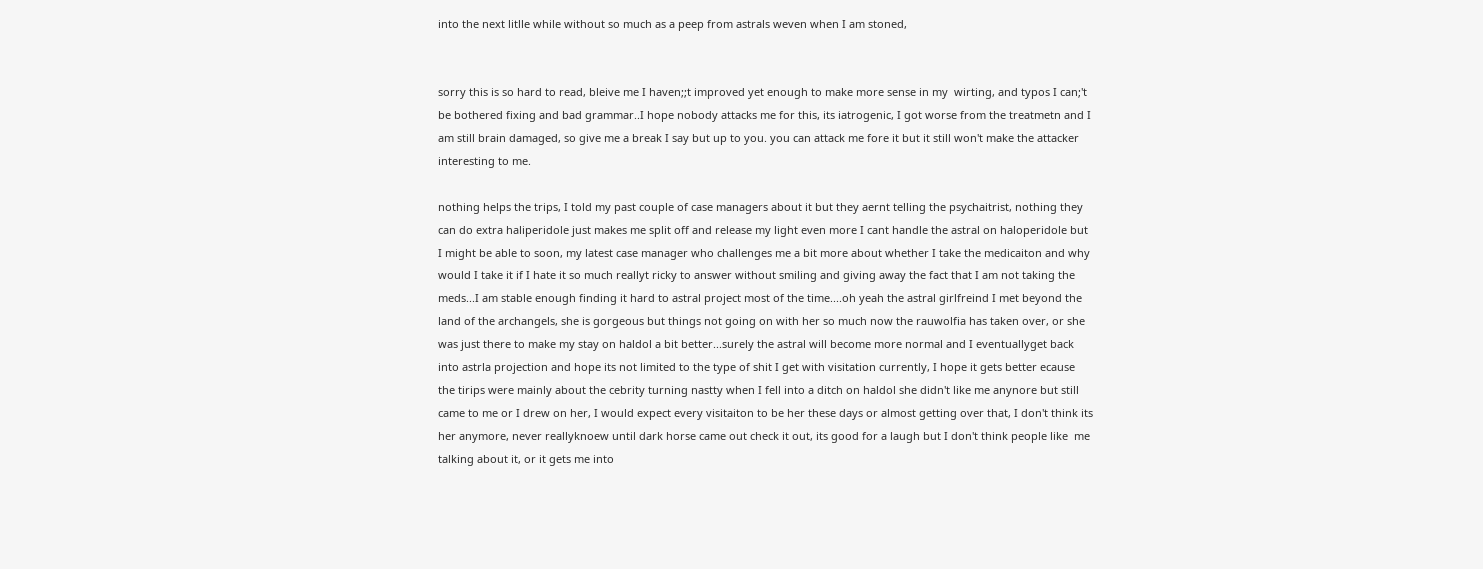into the next litlle while without so much as a peep from astrals weven when I am stoned,


sorry this is so hard to read, bleive me I haven;;t improved yet enough to make more sense in my  wirting, and typos I can;'t be bothered fixing and bad grammar..I hope nobody attacks me for this, its iatrogenic, I got worse from the treatmetn and I am still brain damaged, so give me a break I say but up to you. you can attack me fore it but it still won't make the attacker interesting to me.

nothing helps the trips, I told my past couple of case managers about it but they aernt telling the psychaitrist, nothing they can do extra haliperidole just makes me split off and release my light even more I cant handle the astral on haloperidole but I might be able to soon, my latest case manager who challenges me a bit more about whether I take the medicaiton and why would I take it if I hate it so much reallyt ricky to answer without smiling and giving away the fact that I am not taking the meds...I am stable enough finding it hard to astral project most of the time....oh yeah the astral girlfreind I met beyond the land of the archangels, she is gorgeous but things not going on with her so much now the rauwolfia has taken over, or she was just there to make my stay on haldol a bit better...surely the astral will become more normal and I eventuallyget back into astrla projection and hope its not limited to the type of shit I get with visitation currently, I hope it gets better ecause the tirips were mainly about the cebrity turning nastty when I fell into a ditch on haldol she didn't like me anynore but still came to me or I drew on her, I would expect every visitaiton to be her these days or almost getting over that, I don't think its her anymore, never reallyknoew until dark horse came out check it out, its good for a laugh but I don't think people like  me talking about it, or it gets me into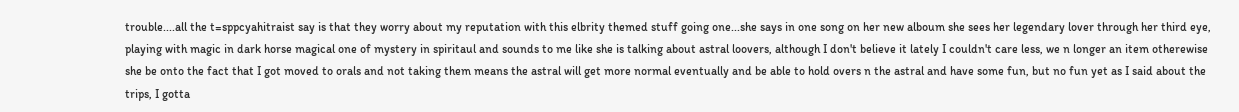trouble....all the t=sppcyahitraist say is that they worry about my reputation with this elbrity themed stuff going one...she says in one song on her new alboum she sees her legendary lover through her third eye, playing with magic in dark horse magical one of mystery in spiritaul and sounds to me like she is talking about astral loovers, although I don't believe it lately I couldn't care less, we n longer an item otherewise she be onto the fact that I got moved to orals and not taking them means the astral will get more normal eventually and be able to hold overs n the astral and have some fun, but no fun yet as I said about the trips, I gotta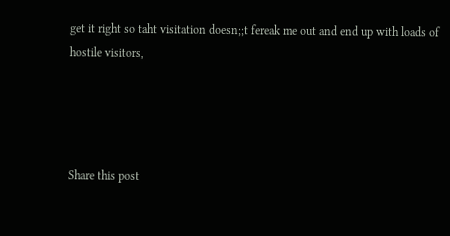get it right so taht visitation doesn;;t fereak me out and end up with loads of hostile visitors,




Share this post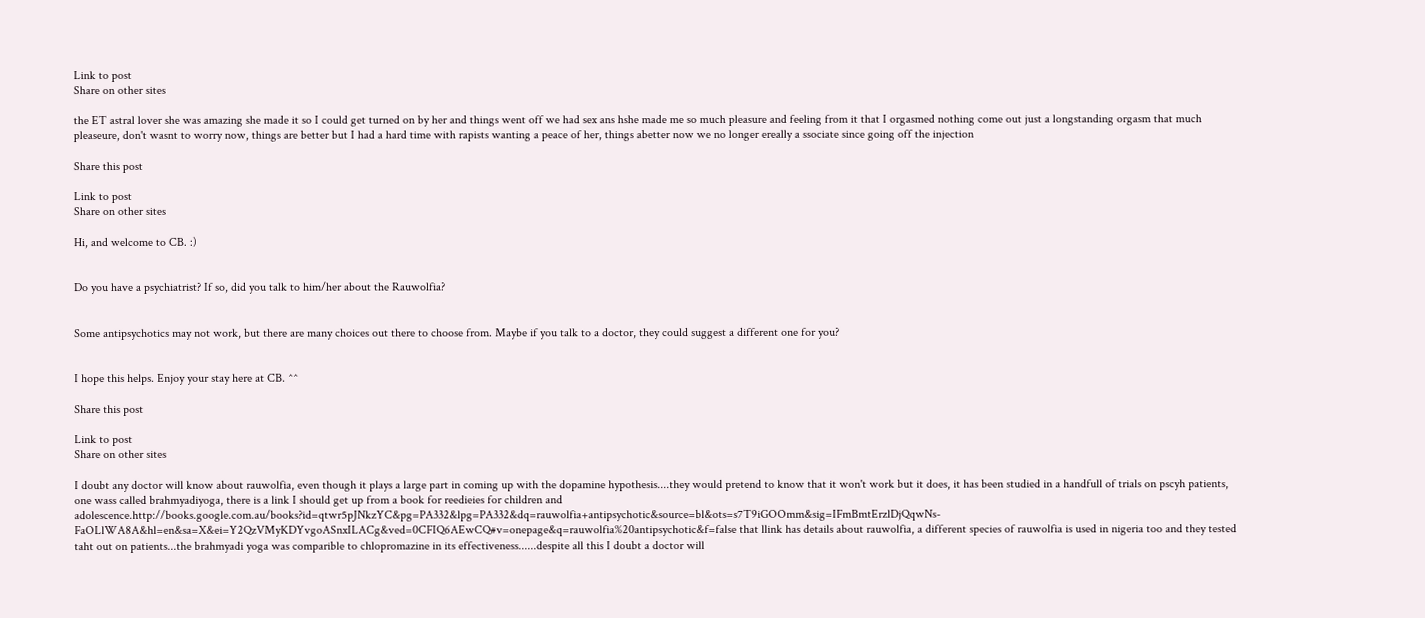Link to post
Share on other sites

the ET astral lover she was amazing she made it so I could get turned on by her and things went off we had sex ans hshe made me so much pleasure and feeling from it that I orgasmed nothing come out just a longstanding orgasm that much pleaseure, don't wasnt to worry now, things are better but I had a hard time with rapists wanting a peace of her, things abetter now we no longer ereally a ssociate since going off the injection

Share this post

Link to post
Share on other sites

Hi, and welcome to CB. :)


Do you have a psychiatrist? If so, did you talk to him/her about the Rauwolfia?


Some antipsychotics may not work, but there are many choices out there to choose from. Maybe if you talk to a doctor, they could suggest a different one for you?


I hope this helps. Enjoy your stay here at CB. ^^

Share this post

Link to post
Share on other sites

I doubt any doctor will know about rauwolfia, even though it plays a large part in coming up with the dopamine hypothesis....they would pretend to know that it won't work but it does, it has been studied in a handfull of trials on pscyh patients, one wass called brahmyadiyoga, there is a link I should get up from a book for reedieies for children and adolescence.http://books.google.com.au/books?id=qtwr5pJNkzYC&pg=PA332&lpg=PA332&dq=rauwolfia+antipsychotic&source=bl&ots=s7T9iGOOmm&sig=IFmBmtErzlDjQqwNs-FaOLlWA8A&hl=en&sa=X&ei=Y2QzVMyKDYvgoASnxILACg&ved=0CFIQ6AEwCQ#v=onepage&q=rauwolfia%20antipsychotic&f=false that llink has details about rauwolfia, a different species of rauwolfia is used in nigeria too and they tested taht out on patients...the brahmyadi yoga was comparible to chlopromazine in its effectiveness......despite all this I doubt a doctor will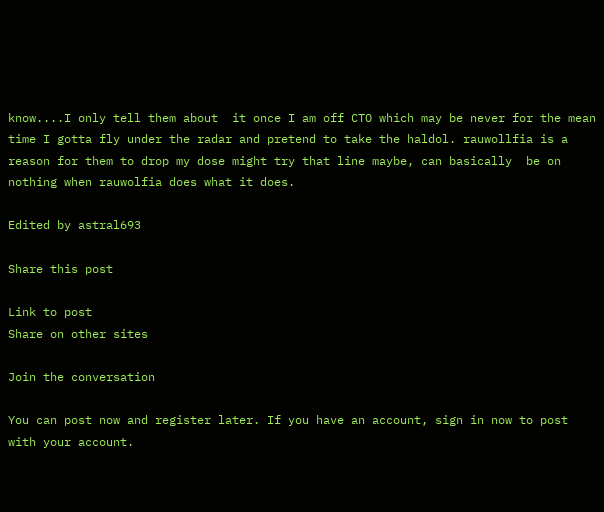know....I only tell them about  it once I am off CTO which may be never for the mean time I gotta fly under the radar and pretend to take the haldol. rauwollfia is a reason for them to drop my dose might try that line maybe, can basically  be on nothing when rauwolfia does what it does.

Edited by astral693

Share this post

Link to post
Share on other sites

Join the conversation

You can post now and register later. If you have an account, sign in now to post with your account.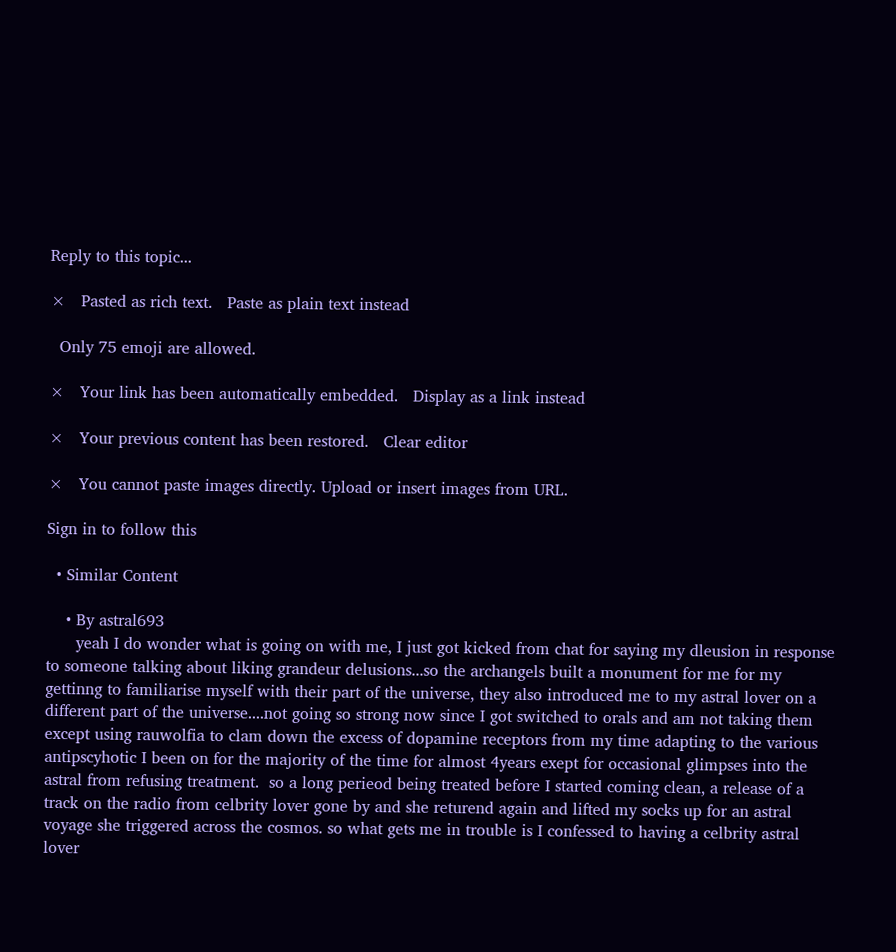Reply to this topic...

×   Pasted as rich text.   Paste as plain text instead

  Only 75 emoji are allowed.

×   Your link has been automatically embedded.   Display as a link instead

×   Your previous content has been restored.   Clear editor

×   You cannot paste images directly. Upload or insert images from URL.

Sign in to follow this

  • Similar Content

    • By astral693
      yeah I do wonder what is going on with me, I just got kicked from chat for saying my dleusion in response to someone talking about liking grandeur delusions...so the archangels built a monument for me for my gettinng to familiarise myself with their part of the universe, they also introduced me to my astral lover on a different part of the universe....not going so strong now since I got switched to orals and am not taking them except using rauwolfia to clam down the excess of dopamine receptors from my time adapting to the various antipscyhotic I been on for the majority of the time for almost 4years exept for occasional glimpses into the astral from refusing treatment.  so a long perieod being treated before I started coming clean, a release of a track on the radio from celbrity lover gone by and she returend again and lifted my socks up for an astral voyage she triggered across the cosmos. so what gets me in trouble is I confessed to having a celbrity astral lover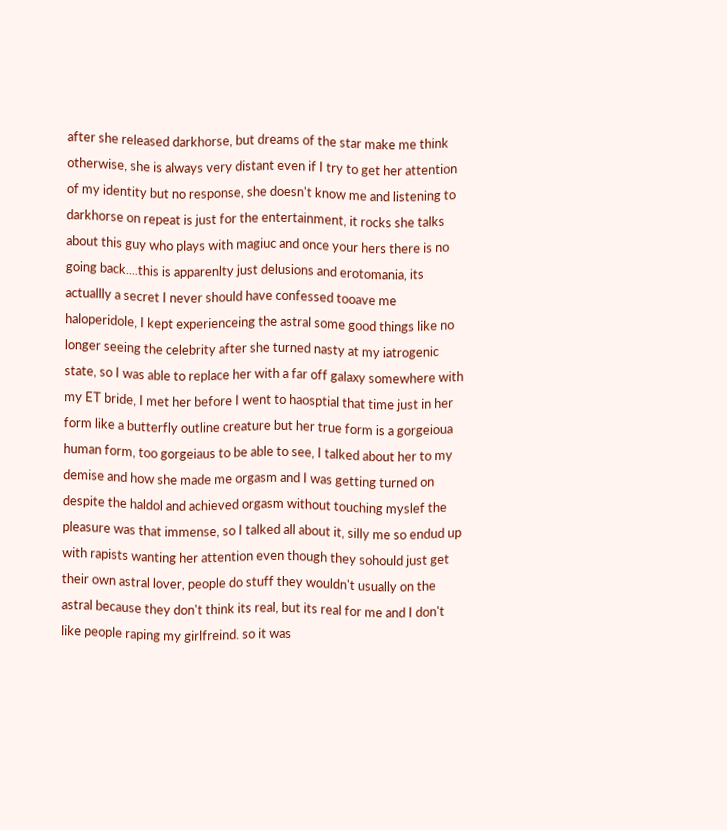after she released darkhorse, but dreams of the star make me think otherwise, she is always very distant even if I try to get her attention of my identity but no response, she doesn't know me and listening to darkhorse on repeat is just for the entertainment, it rocks she talks about this guy who plays with magiuc and once your hers there is no going back....this is apparenlty just delusions and erotomania, its actuallly a secret I never should have confessed tooave me haloperidole, I kept experienceing the astral some good things like no longer seeing the celebrity after she turned nasty at my iatrogenic state, so I was able to replace her with a far off galaxy somewhere with my ET bride, I met her before I went to haosptial that time just in her form like a butterfly outline creature but her true form is a gorgeioua human form, too gorgeiaus to be able to see, I talked about her to my demise and how she made me orgasm and I was getting turned on despite the haldol and achieved orgasm without touching myslef the pleasure was that immense, so I talked all about it, silly me so endud up with rapists wanting her attention even though they sohould just get their own astral lover, people do stuff they wouldn't usually on the astral because they don't think its real, but its real for me and I don't like people raping my girlfreind. so it was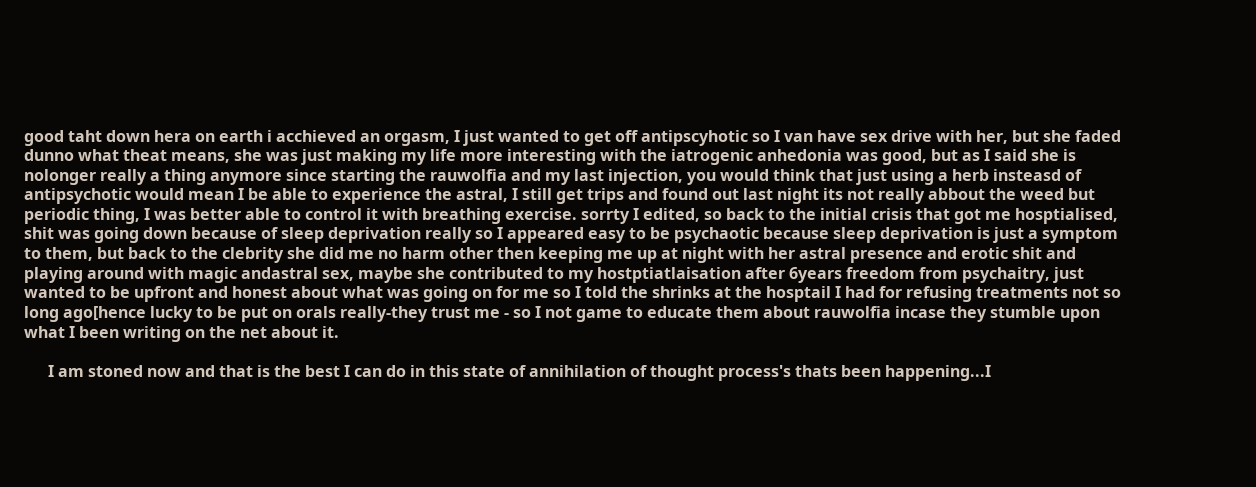good taht down hera on earth i acchieved an orgasm, I just wanted to get off antipscyhotic so I van have sex drive with her, but she faded dunno what theat means, she was just making my life more interesting with the iatrogenic anhedonia was good, but as I said she is nolonger really a thing anymore since starting the rauwolfia and my last injection, you would think that just using a herb insteasd of antipsychotic would mean I be able to experience the astral, I still get trips and found out last night its not really abbout the weed but periodic thing, I was better able to control it with breathing exercise. sorrty I edited, so back to the initial crisis that got me hosptialised, shit was going down because of sleep deprivation really so I appeared easy to be psychaotic because sleep deprivation is just a symptom to them, but back to the clebrity she did me no harm other then keeping me up at night with her astral presence and erotic shit and playing around with magic andastral sex, maybe she contributed to my hostptiatlaisation after 6years freedom from psychaitry, just wanted to be upfront and honest about what was going on for me so I told the shrinks at the hosptail I had for refusing treatments not so long ago[hence lucky to be put on orals really-they trust me - so I not game to educate them about rauwolfia incase they stumble upon what I been writing on the net about it.

      I am stoned now and that is the best I can do in this state of annihilation of thought process's thats been happening...I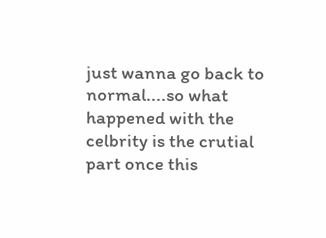just wanna go back to normal....so what happened with the celbrity is the crutial part once this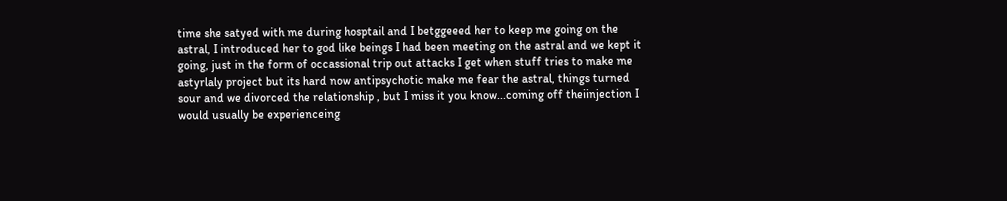time she satyed with me during hosptail and I betggeeed her to keep me going on the astral, I introduced her to god like beings I had been meeting on the astral and we kept it going, just in the form of occassional trip out attacks I get when stuff tries to make me astyrlaly project but its hard now antipsychotic make me fear the astral, things turned sour and we divorced the relationship , but I miss it you know...coming off theiinjection I would usually be experienceing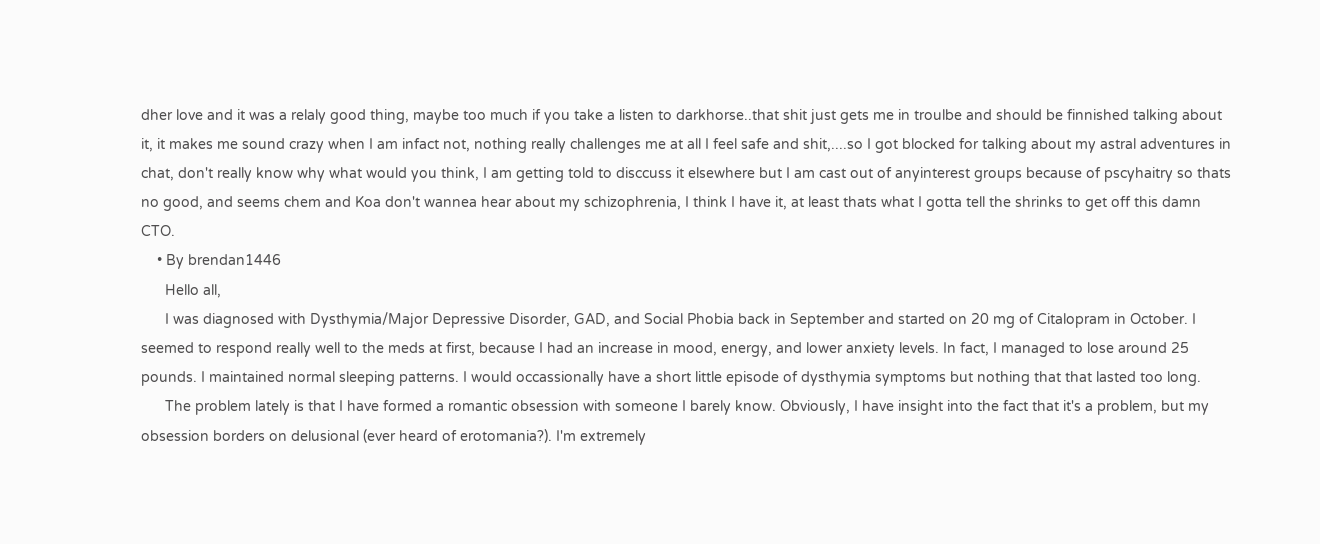dher love and it was a relaly good thing, maybe too much if you take a listen to darkhorse..that shit just gets me in troulbe and should be finnished talking about it, it makes me sound crazy when I am infact not, nothing really challenges me at all I feel safe and shit,....so I got blocked for talking about my astral adventures in chat, don't really know why what would you think, I am getting told to disccuss it elsewhere but I am cast out of anyinterest groups because of pscyhaitry so thats no good, and seems chem and Koa don't wannea hear about my schizophrenia, I think I have it, at least thats what I gotta tell the shrinks to get off this damn CTO.
    • By brendan1446
      Hello all,
      I was diagnosed with Dysthymia/Major Depressive Disorder, GAD, and Social Phobia back in September and started on 20 mg of Citalopram in October. I seemed to respond really well to the meds at first, because I had an increase in mood, energy, and lower anxiety levels. In fact, I managed to lose around 25 pounds. I maintained normal sleeping patterns. I would occassionally have a short little episode of dysthymia symptoms but nothing that that lasted too long.
      The problem lately is that I have formed a romantic obsession with someone I barely know. Obviously, I have insight into the fact that it's a problem, but my obsession borders on delusional (ever heard of erotomania?). I'm extremely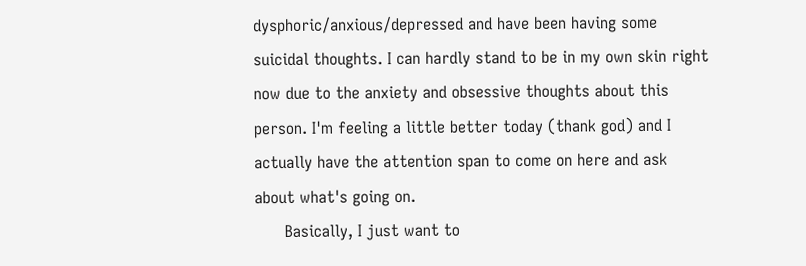dysphoric/anxious/depressed and have been having some suicidal thoughts. I can hardly stand to be in my own skin right now due to the anxiety and obsessive thoughts about this person. I'm feeling a little better today (thank god) and I actually have the attention span to come on here and ask about what's going on.
      Basically, I just want to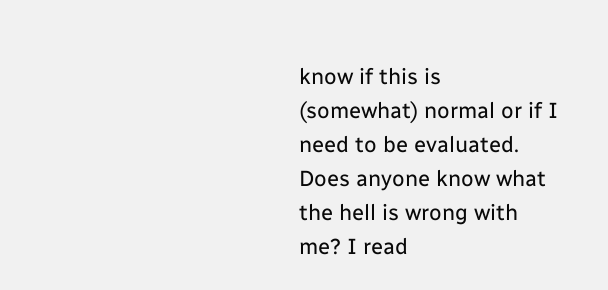know if this is (somewhat) normal or if I need to be evaluated. Does anyone know what the hell is wrong with me? I read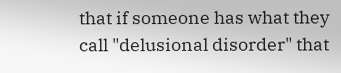that if someone has what they call "delusional disorder" that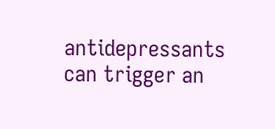antidepressants can trigger an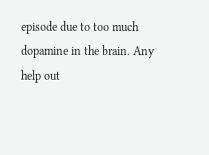episode due to too much dopamine in the brain. Any help out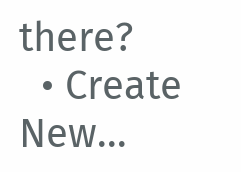there?
  • Create New...